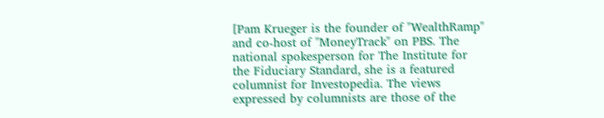[Pam Krueger is the founder of "WealthRamp" and co-host of "MoneyTrack" on PBS. The national spokesperson for The Institute for the Fiduciary Standard, she is a featured columnist for Investopedia. The views expressed by columnists are those of the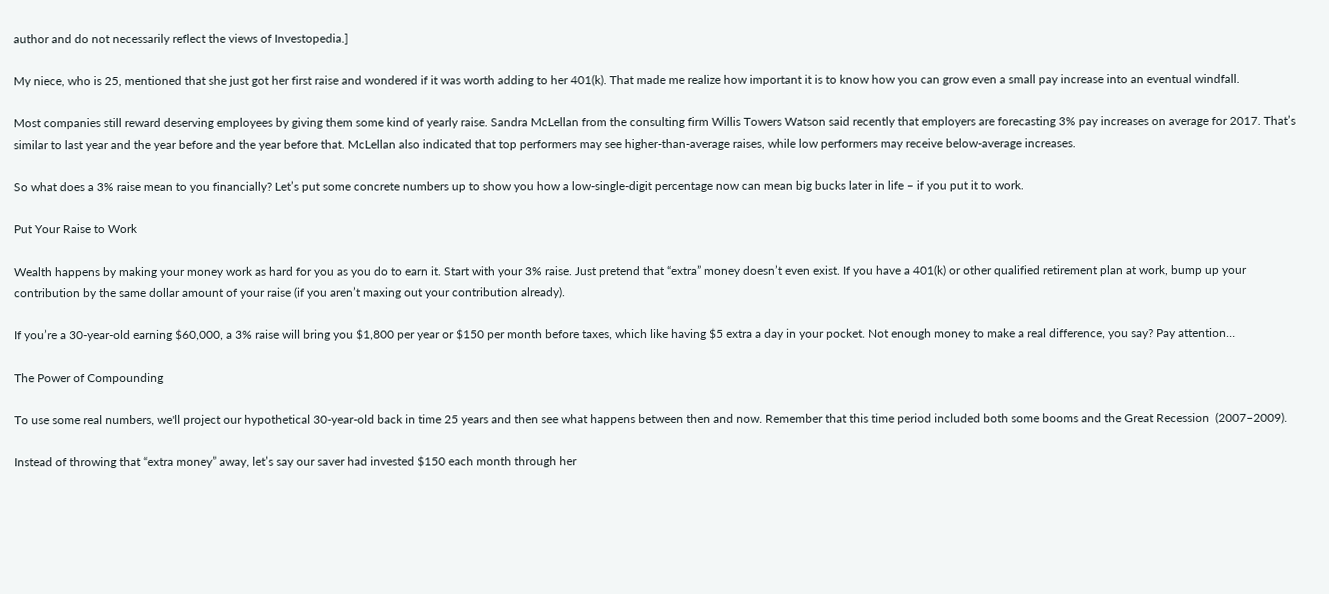author and do not necessarily reflect the views of Investopedia.]

My niece, who is 25, mentioned that she just got her first raise and wondered if it was worth adding to her 401(k). That made me realize how important it is to know how you can grow even a small pay increase into an eventual windfall.

Most companies still reward deserving employees by giving them some kind of yearly raise. Sandra McLellan from the consulting firm Willis Towers Watson said recently that employers are forecasting 3% pay increases on average for 2017. That’s similar to last year and the year before and the year before that. McLellan also indicated that top performers may see higher-than-average raises, while low performers may receive below-average increases.

So what does a 3% raise mean to you financially? Let’s put some concrete numbers up to show you how a low-single-digit percentage now can mean big bucks later in life – if you put it to work.

Put Your Raise to Work

Wealth happens by making your money work as hard for you as you do to earn it. Start with your 3% raise. Just pretend that “extra” money doesn’t even exist. If you have a 401(k) or other qualified retirement plan at work, bump up your contribution by the same dollar amount of your raise (if you aren’t maxing out your contribution already).

If you’re a 30-year-old earning $60,000, a 3% raise will bring you $1,800 per year or $150 per month before taxes, which like having $5 extra a day in your pocket. Not enough money to make a real difference, you say? Pay attention…

The Power of Compounding

To use some real numbers, we'll project our hypothetical 30-year-old back in time 25 years and then see what happens between then and now. Remember that this time period included both some booms and the Great Recession  (2007–2009).

Instead of throwing that “extra money” away, let’s say our saver had invested $150 each month through her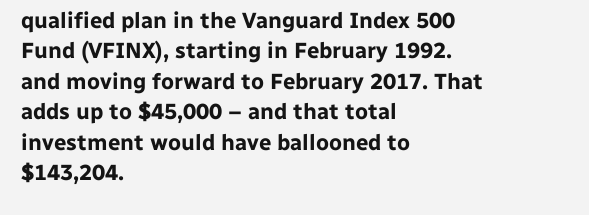qualified plan in the Vanguard Index 500 Fund (VFINX), starting in February 1992. and moving forward to February 2017. That adds up to $45,000 – and that total investment would have ballooned to $143,204.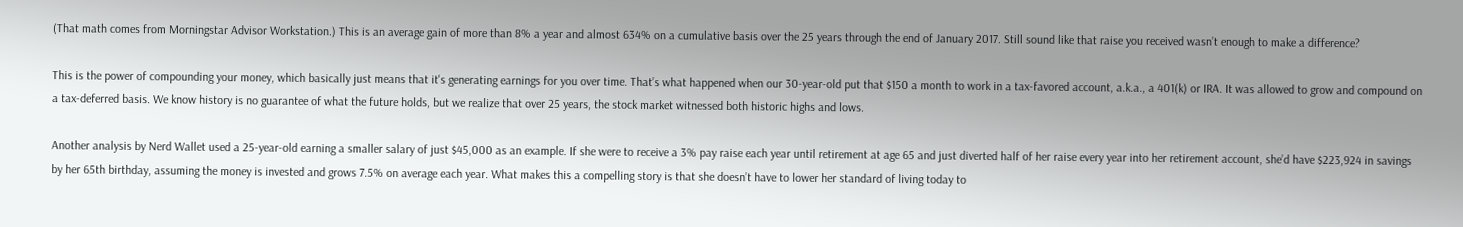(That math comes from Morningstar Advisor Workstation.) This is an average gain of more than 8% a year and almost 634% on a cumulative basis over the 25 years through the end of January 2017. Still sound like that raise you received wasn’t enough to make a difference?

This is the power of compounding your money, which basically just means that it's generating earnings for you over time. That’s what happened when our 30-year-old put that $150 a month to work in a tax-favored account, a.k.a., a 401(k) or IRA. It was allowed to grow and compound on a tax-deferred basis. We know history is no guarantee of what the future holds, but we realize that over 25 years, the stock market witnessed both historic highs and lows.

Another analysis by Nerd Wallet used a 25-year-old earning a smaller salary of just $45,000 as an example. If she were to receive a 3% pay raise each year until retirement at age 65 and just diverted half of her raise every year into her retirement account, she’d have $223,924 in savings by her 65th birthday, assuming the money is invested and grows 7.5% on average each year. What makes this a compelling story is that she doesn’t have to lower her standard of living today to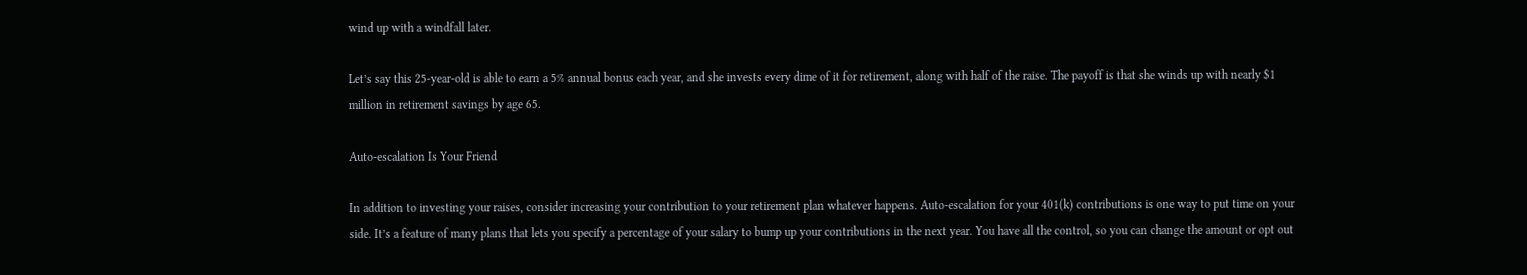wind up with a windfall later.

Let’s say this 25-year-old is able to earn a 5% annual bonus each year, and she invests every dime of it for retirement, along with half of the raise. The payoff is that she winds up with nearly $1 million in retirement savings by age 65.

Auto-escalation Is Your Friend

In addition to investing your raises, consider increasing your contribution to your retirement plan whatever happens. Auto-escalation for your 401(k) contributions is one way to put time on your side. It’s a feature of many plans that lets you specify a percentage of your salary to bump up your contributions in the next year. You have all the control, so you can change the amount or opt out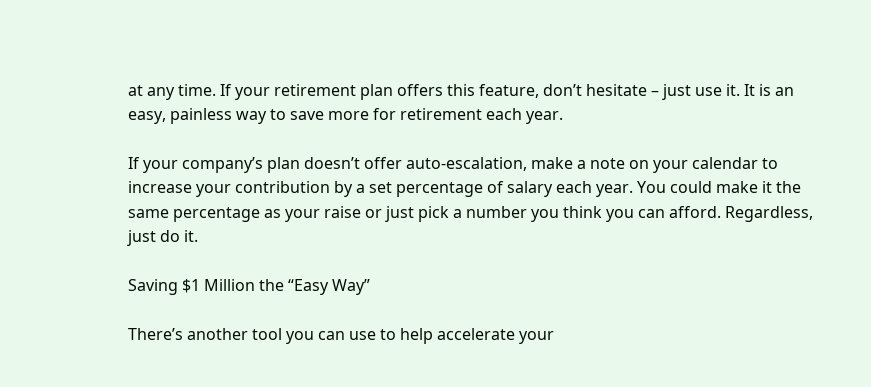at any time. If your retirement plan offers this feature, don’t hesitate – just use it. It is an easy, painless way to save more for retirement each year.

If your company’s plan doesn’t offer auto-escalation, make a note on your calendar to increase your contribution by a set percentage of salary each year. You could make it the same percentage as your raise or just pick a number you think you can afford. Regardless, just do it.

Saving $1 Million the “Easy Way”

There’s another tool you can use to help accelerate your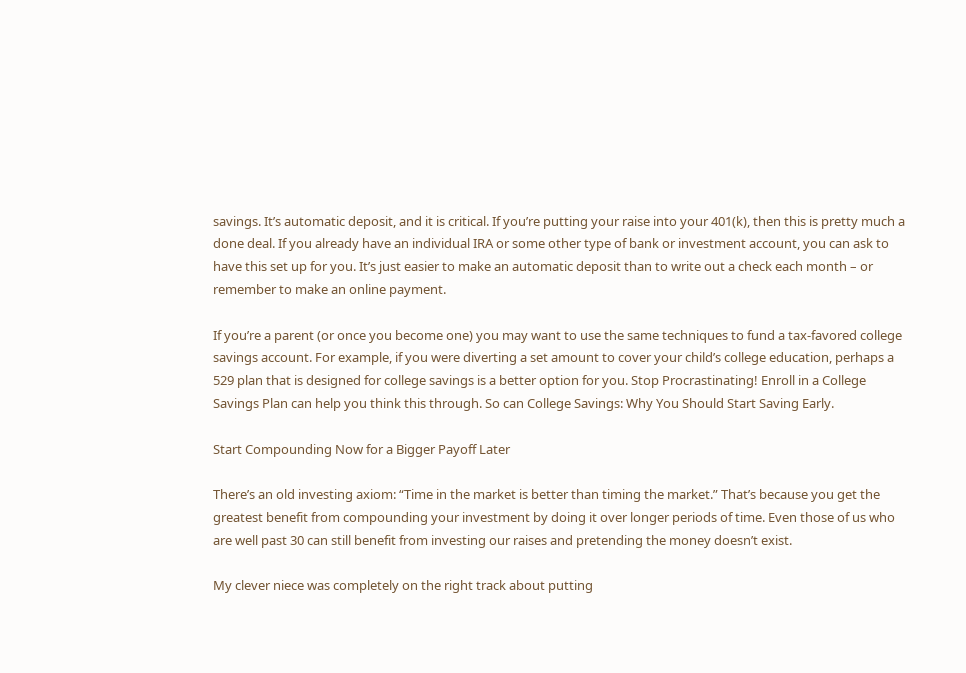savings. It’s automatic deposit, and it is critical. If you’re putting your raise into your 401(k), then this is pretty much a done deal. If you already have an individual IRA or some other type of bank or investment account, you can ask to have this set up for you. It’s just easier to make an automatic deposit than to write out a check each month – or remember to make an online payment.

If you’re a parent (or once you become one) you may want to use the same techniques to fund a tax-favored college savings account. For example, if you were diverting a set amount to cover your child’s college education, perhaps a 529 plan that is designed for college savings is a better option for you. Stop Procrastinating! Enroll in a College Savings Plan can help you think this through. So can College Savings: Why You Should Start Saving Early.

Start Compounding Now for a Bigger Payoff Later

There’s an old investing axiom: “Time in the market is better than timing the market.” That’s because you get the greatest benefit from compounding your investment by doing it over longer periods of time. Even those of us who are well past 30 can still benefit from investing our raises and pretending the money doesn’t exist.

My clever niece was completely on the right track about putting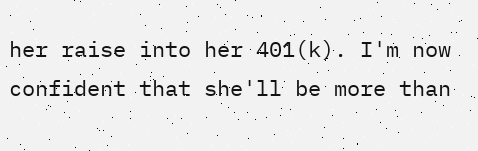her raise into her 401(k). I'm now confident that she'll be more than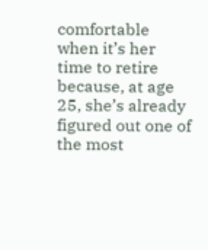comfortable when it’s her time to retire because, at age 25, she’s already figured out one of the most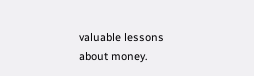valuable lessons about money.